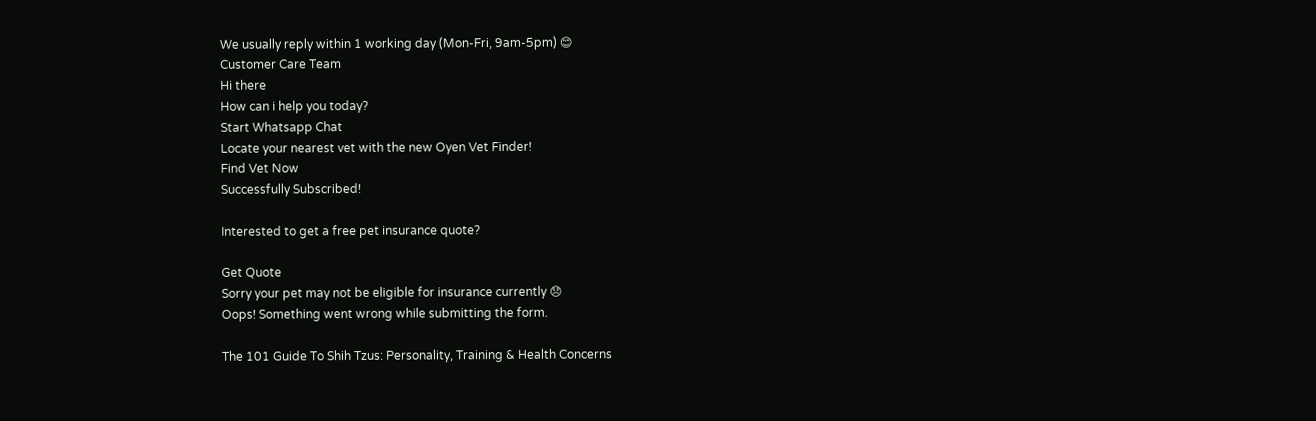We usually reply within 1 working day (Mon-Fri, 9am-5pm) 😊
Customer Care Team
Hi there
How can i help you today?
Start Whatsapp Chat
Locate your nearest vet with the new Oyen Vet Finder!
Find Vet Now
Successfully Subscribed!

Interested to get a free pet insurance quote?

Get Quote
Sorry your pet may not be eligible for insurance currently 😞
Oops! Something went wrong while submitting the form.

The 101 Guide To Shih Tzus: Personality, Training & Health Concerns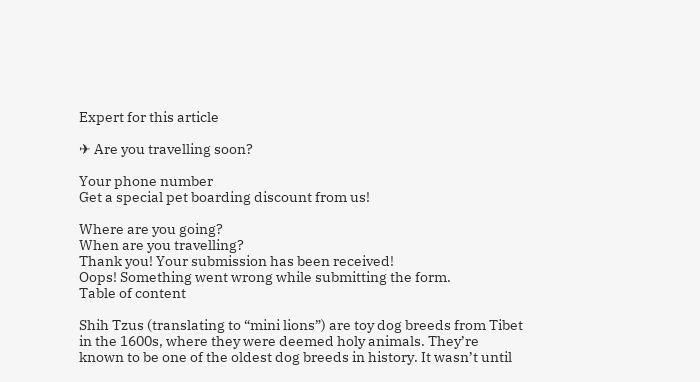Expert for this article

✈ Are you travelling soon?

Your phone number
Get a special pet boarding discount from us!

Where are you going?
When are you travelling?
Thank you! Your submission has been received!
Oops! Something went wrong while submitting the form.
Table of content

Shih Tzus (translating to “mini lions”) are toy dog breeds from Tibet in the 1600s, where they were deemed holy animals. They’re known to be one of the oldest dog breeds in history. It wasn’t until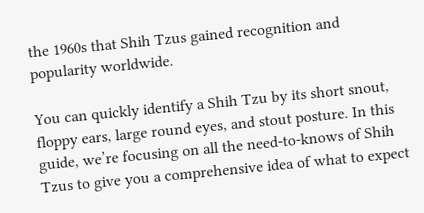the 1960s that Shih Tzus gained recognition and popularity worldwide.

You can quickly identify a Shih Tzu by its short snout, floppy ears, large round eyes, and stout posture. In this guide, we’re focusing on all the need-to-knows of Shih Tzus to give you a comprehensive idea of what to expect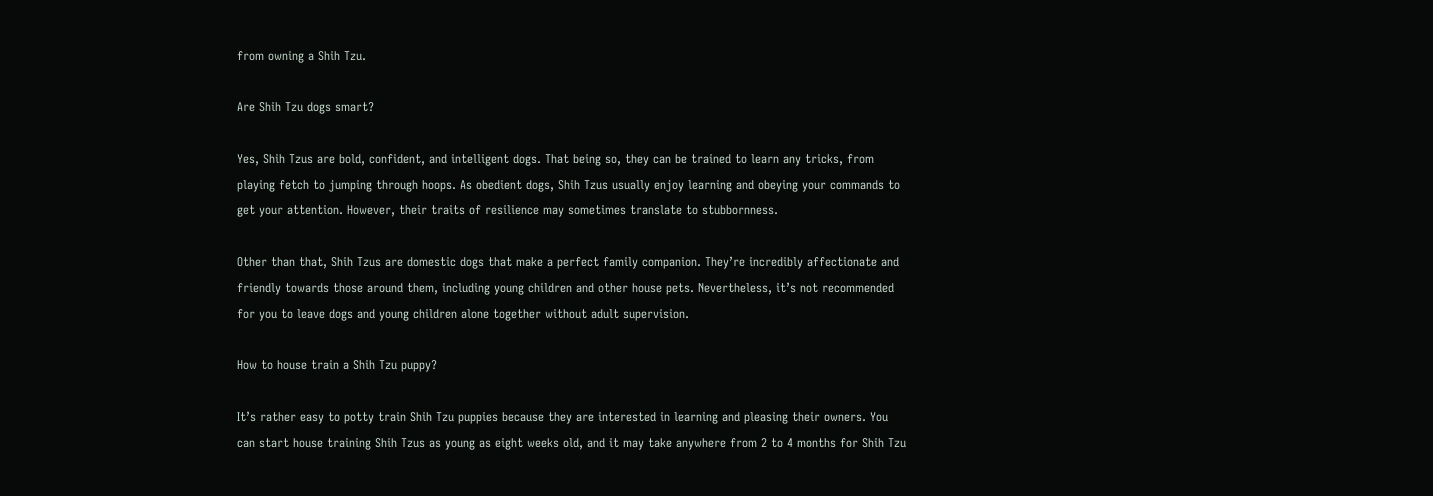from owning a Shih Tzu.

Are Shih Tzu dogs smart?

Yes, Shih Tzus are bold, confident, and intelligent dogs. That being so, they can be trained to learn any tricks, from playing fetch to jumping through hoops. As obedient dogs, Shih Tzus usually enjoy learning and obeying your commands to get your attention. However, their traits of resilience may sometimes translate to stubbornness.

Other than that, Shih Tzus are domestic dogs that make a perfect family companion. They’re incredibly affectionate and friendly towards those around them, including young children and other house pets. Nevertheless, it’s not recommended for you to leave dogs and young children alone together without adult supervision.

How to house train a Shih Tzu puppy?

It’s rather easy to potty train Shih Tzu puppies because they are interested in learning and pleasing their owners. You can start house training Shih Tzus as young as eight weeks old, and it may take anywhere from 2 to 4 months for Shih Tzu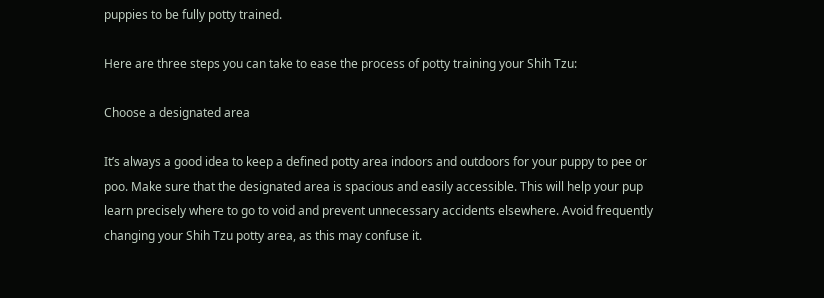puppies to be fully potty trained.

Here are three steps you can take to ease the process of potty training your Shih Tzu:

Choose a designated area

It’s always a good idea to keep a defined potty area indoors and outdoors for your puppy to pee or poo. Make sure that the designated area is spacious and easily accessible. This will help your pup learn precisely where to go to void and prevent unnecessary accidents elsewhere. Avoid frequently changing your Shih Tzu potty area, as this may confuse it.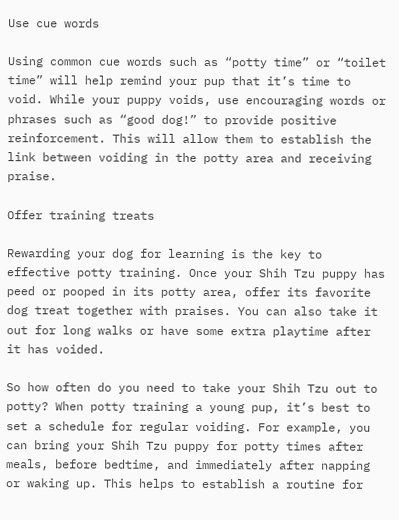Use cue words

Using common cue words such as “potty time” or “toilet time” will help remind your pup that it’s time to void. While your puppy voids, use encouraging words or phrases such as “good dog!” to provide positive reinforcement. This will allow them to establish the link between voiding in the potty area and receiving praise.

Offer training treats

Rewarding your dog for learning is the key to effective potty training. Once your Shih Tzu puppy has peed or pooped in its potty area, offer its favorite dog treat together with praises. You can also take it out for long walks or have some extra playtime after it has voided.

So how often do you need to take your Shih Tzu out to potty? When potty training a young pup, it’s best to set a schedule for regular voiding. For example, you can bring your Shih Tzu puppy for potty times after meals, before bedtime, and immediately after napping or waking up. This helps to establish a routine for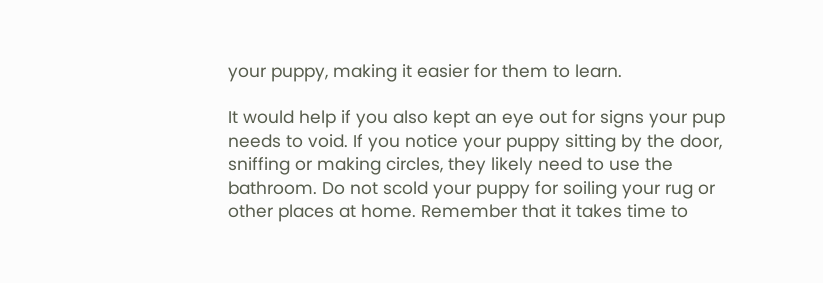your puppy, making it easier for them to learn.

It would help if you also kept an eye out for signs your pup needs to void. If you notice your puppy sitting by the door, sniffing or making circles, they likely need to use the bathroom. Do not scold your puppy for soiling your rug or other places at home. Remember that it takes time to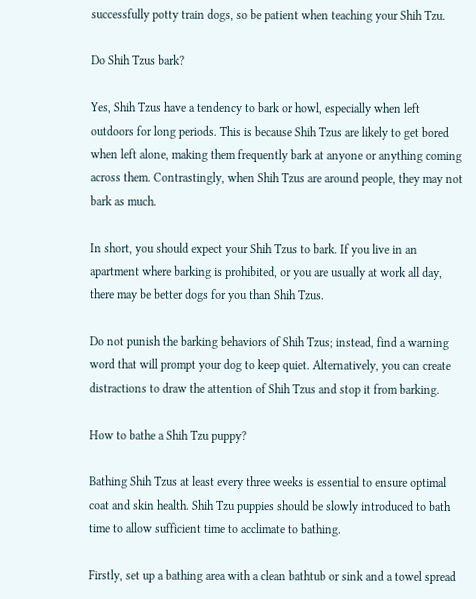successfully potty train dogs, so be patient when teaching your Shih Tzu.

Do Shih Tzus bark?

Yes, Shih Tzus have a tendency to bark or howl, especially when left outdoors for long periods. This is because Shih Tzus are likely to get bored when left alone, making them frequently bark at anyone or anything coming across them. Contrastingly, when Shih Tzus are around people, they may not bark as much.

In short, you should expect your Shih Tzus to bark. If you live in an apartment where barking is prohibited, or you are usually at work all day, there may be better dogs for you than Shih Tzus.

Do not punish the barking behaviors of Shih Tzus; instead, find a warning word that will prompt your dog to keep quiet. Alternatively, you can create distractions to draw the attention of Shih Tzus and stop it from barking.

How to bathe a Shih Tzu puppy?

Bathing Shih Tzus at least every three weeks is essential to ensure optimal coat and skin health. Shih Tzu puppies should be slowly introduced to bath time to allow sufficient time to acclimate to bathing.

Firstly, set up a bathing area with a clean bathtub or sink and a towel spread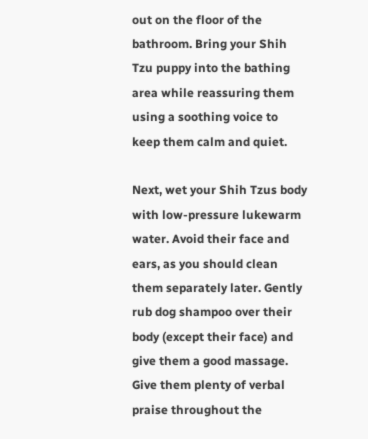out on the floor of the bathroom. Bring your Shih Tzu puppy into the bathing area while reassuring them using a soothing voice to keep them calm and quiet.

Next, wet your Shih Tzus body with low-pressure lukewarm water. Avoid their face and ears, as you should clean them separately later. Gently rub dog shampoo over their body (except their face) and give them a good massage. Give them plenty of verbal praise throughout the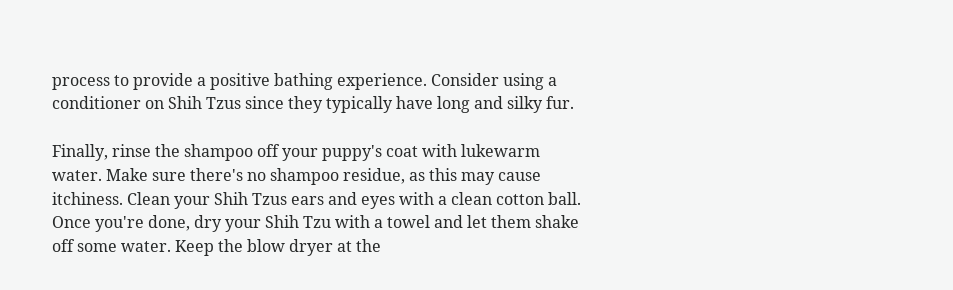process to provide a positive bathing experience. Consider using a conditioner on Shih Tzus since they typically have long and silky fur.

Finally, rinse the shampoo off your puppy's coat with lukewarm water. Make sure there's no shampoo residue, as this may cause itchiness. Clean your Shih Tzus ears and eyes with a clean cotton ball. Once you're done, dry your Shih Tzu with a towel and let them shake off some water. Keep the blow dryer at the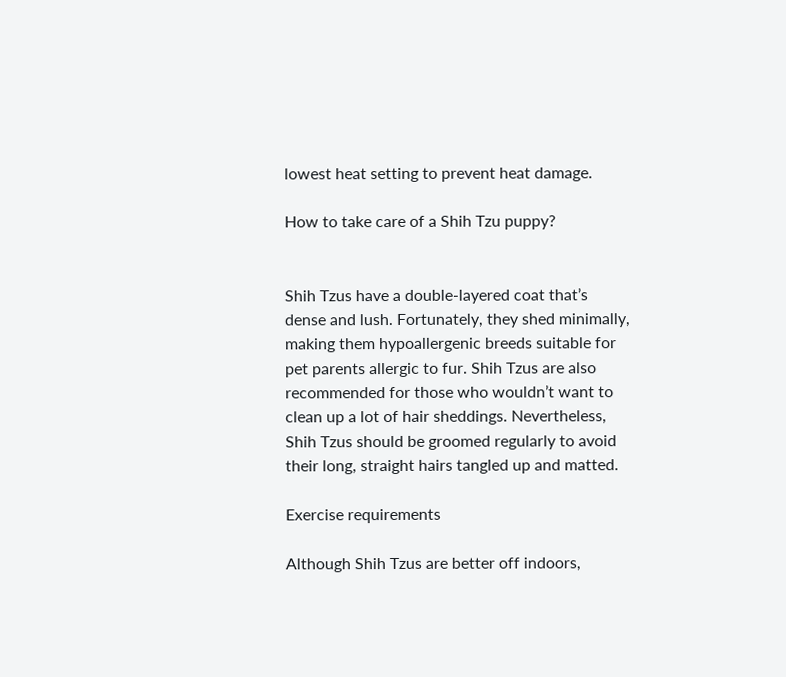lowest heat setting to prevent heat damage.

How to take care of a Shih Tzu puppy?


Shih Tzus have a double-layered coat that’s dense and lush. Fortunately, they shed minimally, making them hypoallergenic breeds suitable for pet parents allergic to fur. Shih Tzus are also recommended for those who wouldn’t want to clean up a lot of hair sheddings. Nevertheless, Shih Tzus should be groomed regularly to avoid their long, straight hairs tangled up and matted.

Exercise requirements

Although Shih Tzus are better off indoors,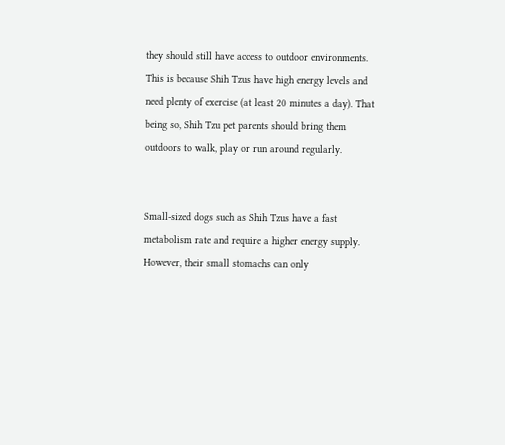they should still have access to outdoor environments. This is because Shih Tzus have high energy levels and need plenty of exercise (at least 20 minutes a day). That being so, Shih Tzu pet parents should bring them outdoors to walk, play or run around regularly.


Small-sized dogs such as Shih Tzus have a fast metabolism rate and require a higher energy supply. However, their small stomachs can only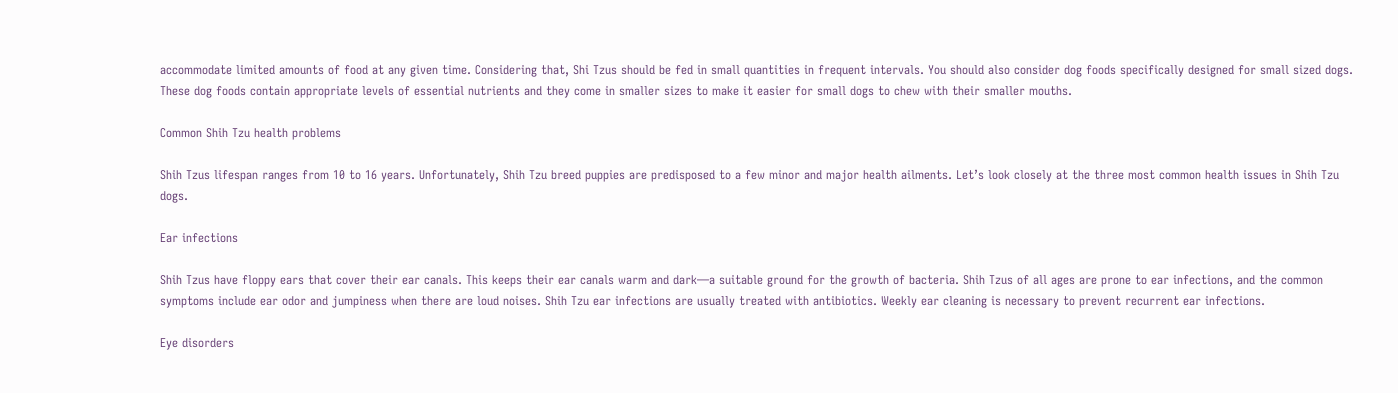accommodate limited amounts of food at any given time. Considering that, Shi Tzus should be fed in small quantities in frequent intervals. You should also consider dog foods specifically designed for small sized dogs. These dog foods contain appropriate levels of essential nutrients and they come in smaller sizes to make it easier for small dogs to chew with their smaller mouths.

Common Shih Tzu health problems

Shih Tzus lifespan ranges from 10 to 16 years. Unfortunately, Shih Tzu breed puppies are predisposed to a few minor and major health ailments. Let’s look closely at the three most common health issues in Shih Tzu dogs.

Ear infections

Shih Tzus have floppy ears that cover their ear canals. This keeps their ear canals warm and dark—a suitable ground for the growth of bacteria. Shih Tzus of all ages are prone to ear infections, and the common symptoms include ear odor and jumpiness when there are loud noises. Shih Tzu ear infections are usually treated with antibiotics. Weekly ear cleaning is necessary to prevent recurrent ear infections.

Eye disorders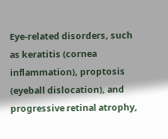Eye-related disorders, such as keratitis (cornea inflammation), proptosis (eyeball dislocation), and progressive retinal atrophy,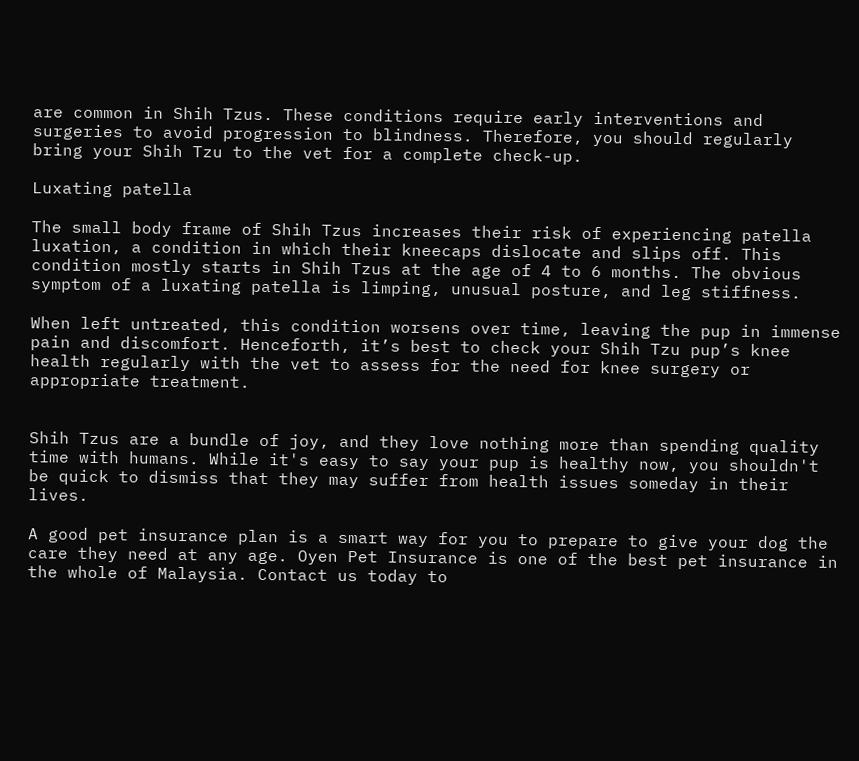are common in Shih Tzus. These conditions require early interventions and surgeries to avoid progression to blindness. Therefore, you should regularly bring your Shih Tzu to the vet for a complete check-up.

Luxating patella

The small body frame of Shih Tzus increases their risk of experiencing patella luxation, a condition in which their kneecaps dislocate and slips off. This condition mostly starts in Shih Tzus at the age of 4 to 6 months. The obvious symptom of a luxating patella is limping, unusual posture, and leg stiffness.

When left untreated, this condition worsens over time, leaving the pup in immense pain and discomfort. Henceforth, it’s best to check your Shih Tzu pup’s knee health regularly with the vet to assess for the need for knee surgery or appropriate treatment.


Shih Tzus are a bundle of joy, and they love nothing more than spending quality time with humans. While it's easy to say your pup is healthy now, you shouldn't be quick to dismiss that they may suffer from health issues someday in their lives.

A good pet insurance plan is a smart way for you to prepare to give your dog the care they need at any age. Oyen Pet Insurance is one of the best pet insurance in the whole of Malaysia. Contact us today to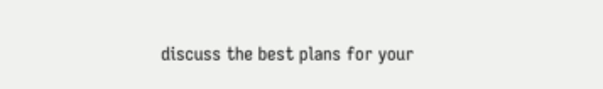discuss the best plans for your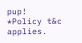pup!
*Policy t&c applies.